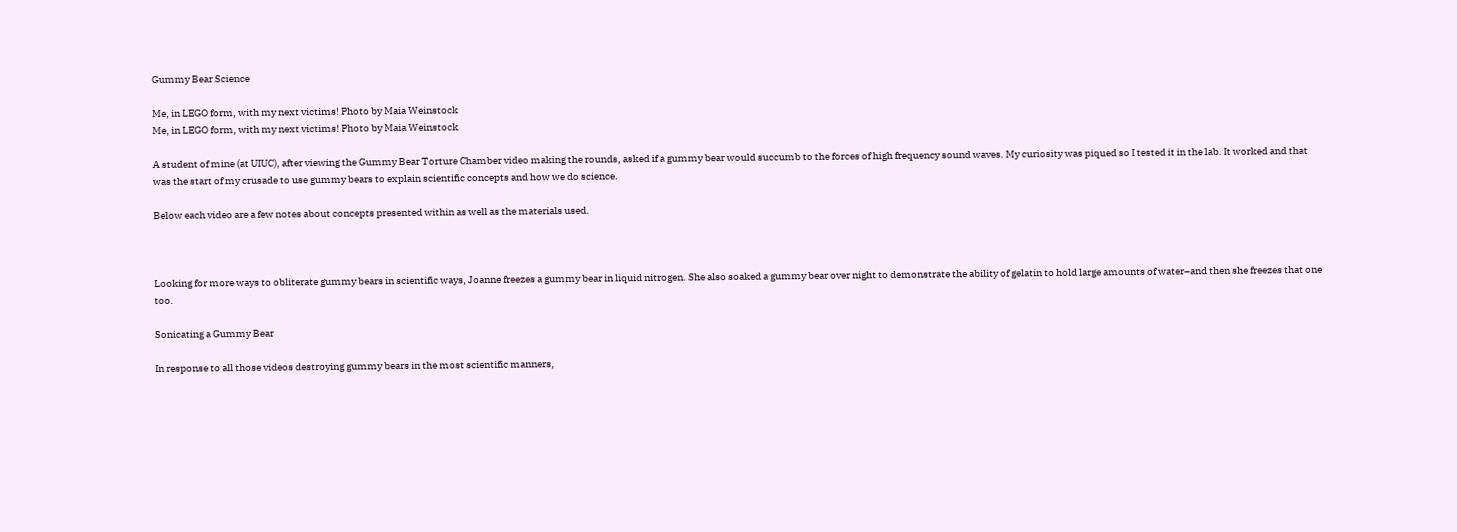Gummy Bear Science

Me, in LEGO form, with my next victims! Photo by Maia Weinstock
Me, in LEGO form, with my next victims! Photo by Maia Weinstock

A student of mine (at UIUC), after viewing the Gummy Bear Torture Chamber video making the rounds, asked if a gummy bear would succumb to the forces of high frequency sound waves. My curiosity was piqued so I tested it in the lab. It worked and that was the start of my crusade to use gummy bears to explain scientific concepts and how we do science.

Below each video are a few notes about concepts presented within as well as the materials used.



Looking for more ways to obliterate gummy bears in scientific ways, Joanne freezes a gummy bear in liquid nitrogen. She also soaked a gummy bear over night to demonstrate the ability of gelatin to hold large amounts of water–and then she freezes that one too.

Sonicating a Gummy Bear

In response to all those videos destroying gummy bears in the most scientific manners,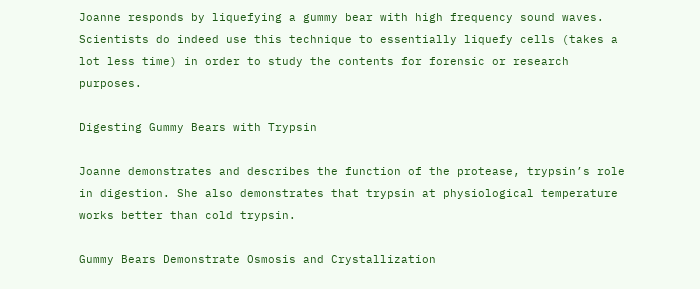Joanne responds by liquefying a gummy bear with high frequency sound waves. Scientists do indeed use this technique to essentially liquefy cells (takes a lot less time) in order to study the contents for forensic or research purposes.

Digesting Gummy Bears with Trypsin

Joanne demonstrates and describes the function of the protease, trypsin’s role in digestion. She also demonstrates that trypsin at physiological temperature works better than cold trypsin.

Gummy Bears Demonstrate Osmosis and Crystallization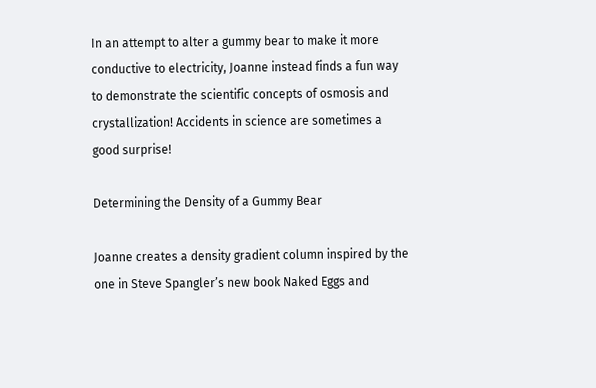In an attempt to alter a gummy bear to make it more conductive to electricity, Joanne instead finds a fun way to demonstrate the scientific concepts of osmosis and crystallization! Accidents in science are sometimes a good surprise!

Determining the Density of a Gummy Bear

Joanne creates a density gradient column inspired by the one in Steve Spangler’s new book Naked Eggs and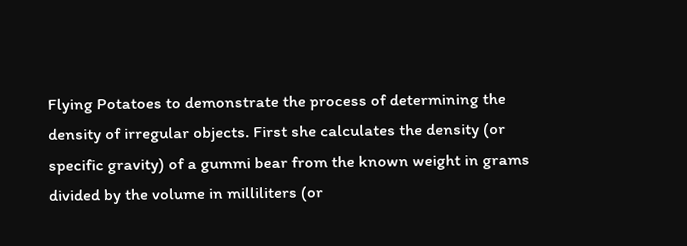Flying Potatoes to demonstrate the process of determining the density of irregular objects. First she calculates the density (or specific gravity) of a gummi bear from the known weight in grams divided by the volume in milliliters (or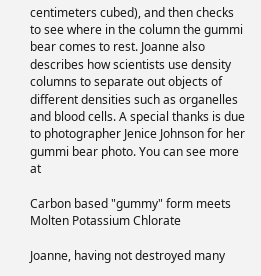centimeters cubed), and then checks to see where in the column the gummi bear comes to rest. Joanne also describes how scientists use density columns to separate out objects of different densities such as organelles and blood cells. A special thanks is due to photographer Jenice Johnson for her gummi bear photo. You can see more at

Carbon based "gummy" form meets Molten Potassium Chlorate

Joanne, having not destroyed many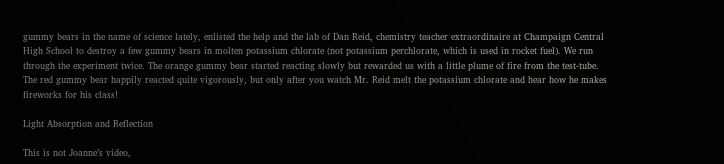gummy bears in the name of science lately, enlisted the help and the lab of Dan Reid, chemistry teacher extraordinaire at Champaign Central High School to destroy a few gummy bears in molten potassium chlorate (not potassium perchlorate, which is used in rocket fuel). We run through the experiment twice. The orange gummy bear started reacting slowly but rewarded us with a little plume of fire from the test-tube. The red gummy bear happily reacted quite vigorously, but only after you watch Mr. Reid melt the potassium chlorate and hear how he makes fireworks for his class!

Light Absorption and Reflection

This is not Joanne’s video,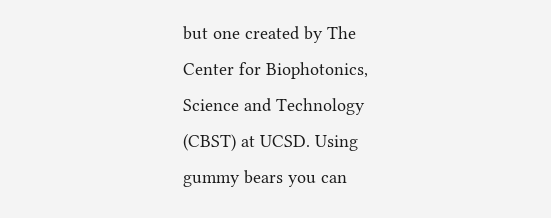but one created by The Center for Biophotonics, Science and Technology (CBST) at UCSD. Using gummy bears you can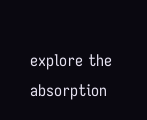explore the absorption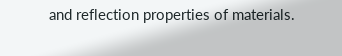and reflection properties of materials.